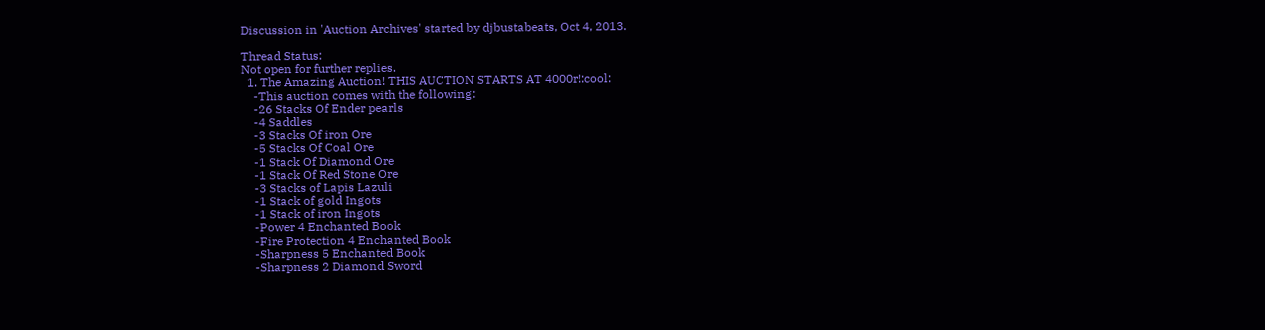Discussion in 'Auction Archives' started by djbustabeats, Oct 4, 2013.

Thread Status:
Not open for further replies.
  1. The Amazing Auction! THIS AUCTION STARTS AT 4000r!:cool:
    -This auction comes with the following:
    -26 Stacks Of Ender pearls
    -4 Saddles
    -3 Stacks Of iron Ore
    -5 Stacks Of Coal Ore
    -1 Stack Of Diamond Ore
    -1 Stack Of Red Stone Ore
    -3 Stacks of Lapis Lazuli
    -1 Stack of gold Ingots
    -1 Stack of iron Ingots
    -Power 4 Enchanted Book
    -Fire Protection 4 Enchanted Book
    -Sharpness 5 Enchanted Book
    -Sharpness 2 Diamond Sword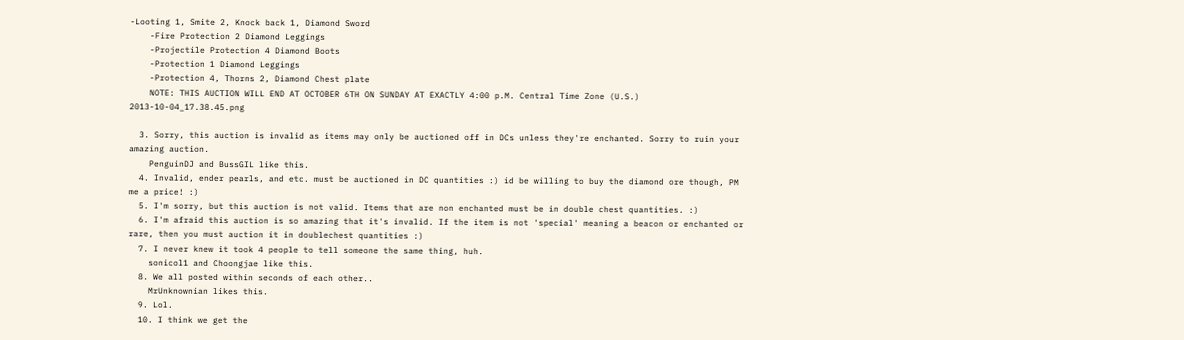-Looting 1, Smite 2, Knock back 1, Diamond Sword
    -Fire Protection 2 Diamond Leggings
    -Projectile Protection 4 Diamond Boots
    -Protection 1 Diamond Leggings
    -Protection 4, Thorns 2, Diamond Chest plate
    NOTE: THIS AUCTION WILL END AT OCTOBER 6TH ON SUNDAY AT EXACTLY 4:00 p.M. Central Time Zone (U.S.) 2013-10-04_17.38.45.png

  3. Sorry, this auction is invalid as items may only be auctioned off in DCs unless they're enchanted. Sorry to ruin your amazing auction.
    PenguinDJ and BussGIL like this.
  4. Invalid, ender pearls, and etc. must be auctioned in DC quantities :) id be willing to buy the diamond ore though, PM me a price! :)
  5. I'm sorry, but this auction is not valid. Items that are non enchanted must be in double chest quantities. :)
  6. I'm afraid this auction is so amazing that it's invalid. If the item is not 'special' meaning a beacon or enchanted or rare, then you must auction it in doublechest quantities :)
  7. I never knew it took 4 people to tell someone the same thing, huh.
    sonicol1 and Choongjae like this.
  8. We all posted within seconds of each other..
    MrUnknownian likes this.
  9. Lol.
  10. I think we get the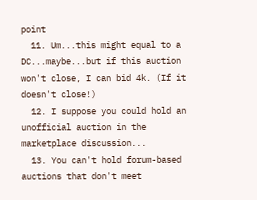point
  11. Um...this might equal to a DC...maybe...but if this auction won't close, I can bid 4k. (If it doesn't close!)
  12. I suppose you could hold an unofficial auction in the marketplace discussion...
  13. You can't hold forum-based auctions that don't meet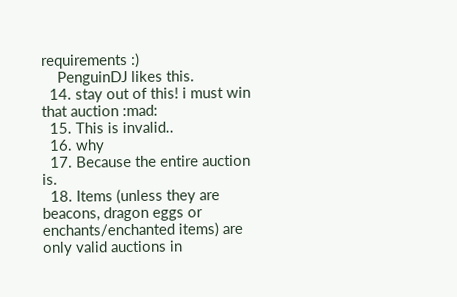requirements :)
    PenguinDJ likes this.
  14. stay out of this! i must win that auction :mad:
  15. This is invalid..
  16. why
  17. Because the entire auction is.
  18. Items (unless they are beacons, dragon eggs or enchants/enchanted items) are only valid auctions in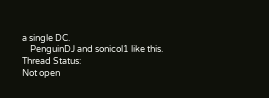a single DC.
    PenguinDJ and sonicol1 like this.
Thread Status:
Not open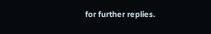for further replies.